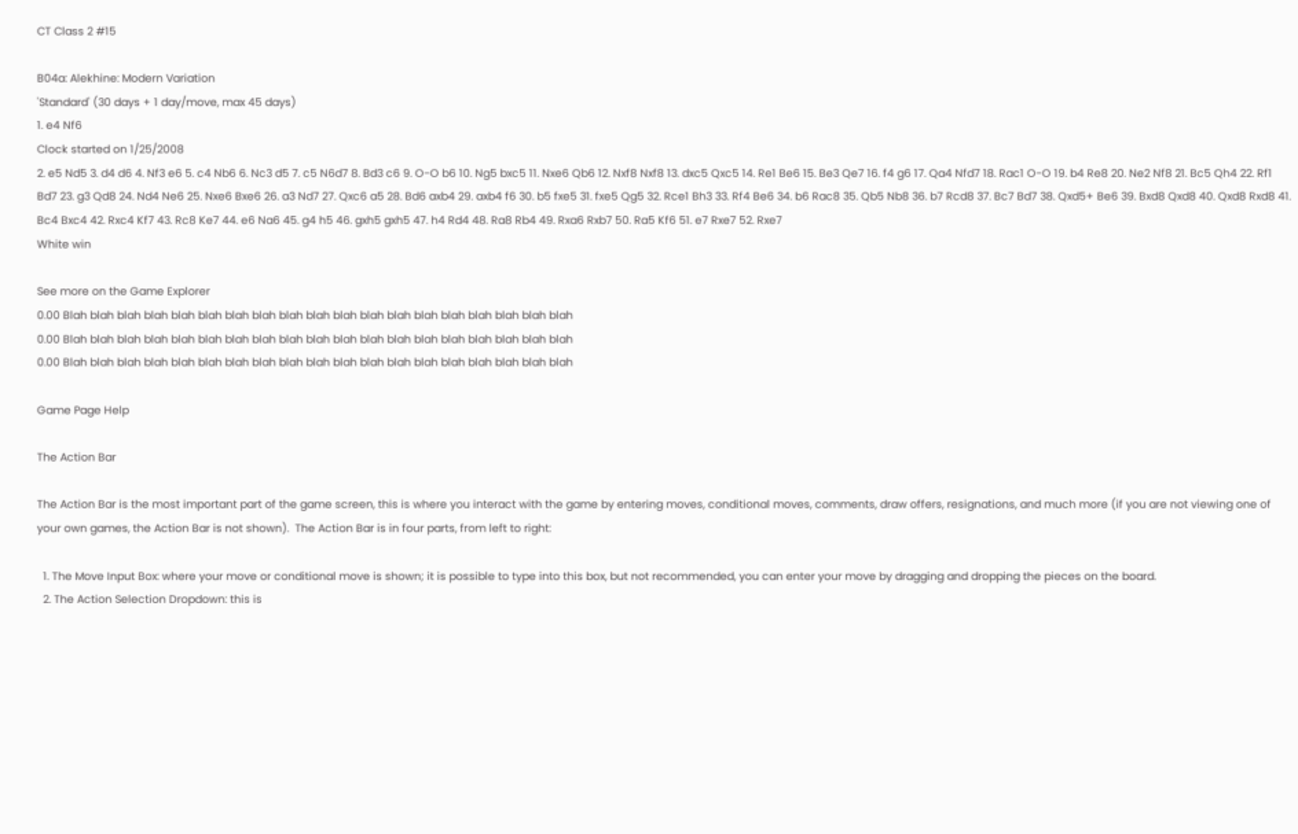CT Class 2 #15

B04a: Alekhine: Modern Variation
'Standard' (30 days + 1 day/move, max 45 days)
1. e4 Nf6
Clock started on 1/25/2008
2. e5 Nd5 3. d4 d6 4. Nf3 e6 5. c4 Nb6 6. Nc3 d5 7. c5 N6d7 8. Bd3 c6 9. O-O b6 10. Ng5 bxc5 11. Nxe6 Qb6 12. Nxf8 Nxf8 13. dxc5 Qxc5 14. Re1 Be6 15. Be3 Qe7 16. f4 g6 17. Qa4 Nfd7 18. Rac1 O-O 19. b4 Re8 20. Ne2 Nf8 21. Bc5 Qh4 22. Rf1 Bd7 23. g3 Qd8 24. Nd4 Ne6 25. Nxe6 Bxe6 26. a3 Nd7 27. Qxc6 a5 28. Bd6 axb4 29. axb4 f6 30. b5 fxe5 31. fxe5 Qg5 32. Rce1 Bh3 33. Rf4 Be6 34. b6 Rac8 35. Qb5 Nb8 36. b7 Rcd8 37. Bc7 Bd7 38. Qxd5+ Be6 39. Bxd8 Qxd8 40. Qxd8 Rxd8 41. Bc4 Bxc4 42. Rxc4 Kf7 43. Rc8 Ke7 44. e6 Na6 45. g4 h5 46. gxh5 gxh5 47. h4 Rd4 48. Ra8 Rb4 49. Rxa6 Rxb7 50. Ra5 Kf6 51. e7 Rxe7 52. Rxe7
White win

See more on the Game Explorer
0.00 Blah blah blah blah blah blah blah blah blah blah blah blah blah blah blah blah blah blah blah
0.00 Blah blah blah blah blah blah blah blah blah blah blah blah blah blah blah blah blah blah blah
0.00 Blah blah blah blah blah blah blah blah blah blah blah blah blah blah blah blah blah blah blah

Game Page Help

The Action Bar

The Action Bar is the most important part of the game screen, this is where you interact with the game by entering moves, conditional moves, comments, draw offers, resignations, and much more (if you are not viewing one of your own games, the Action Bar is not shown).  The Action Bar is in four parts, from left to right:

  1. The Move Input Box: where your move or conditional move is shown; it is possible to type into this box, but not recommended, you can enter your move by dragging and dropping the pieces on the board.
  2. The Action Selection Dropdown: this is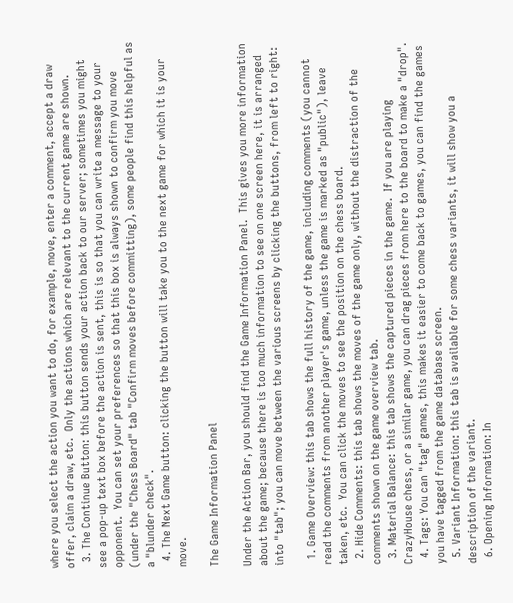where you select the action you want to do, for example, move, enter a comment, accept a draw offer, claim a draw, etc.  Only the actions which are relevant to the current game are shown.
  3. The Continue Button: this button sends your action back to our server; sometimes you might see a pop-up text box before the action is sent, this is so that you can write a message to your opponent.  You can set your preferences so that this box is always shown to confirm you move (under the "Chess Board" tab "Confirm moves before committing), some people find this helpful as a "blunder check".
  4. The Next Game button: clicking the button will take you to the next game for which it is your move.

The Game Information Panel

Under the Action Bar, you should find the Game Information Panel.  This gives you more information about the game; because there is too much information to see on one screen here, it is arranged into "tab"; you can move between the various screens by clicking the buttons, from left to right:

  1. Game Overview: this tab shows the full history of the game, including comments (you cannot read the comments from another player's game, unless the game is marked as "public"), leave taken, etc.  You can click the moves to see the position on the chess board.
  2. Hide Comments: this tab shows the moves of the game only, without the distraction of the comments shown on the game overview tab.
  3. Material Balance: this tab shows the captured pieces in the game.  If you are playing CrazyHouse chess, or a similar game, you can drag pieces from here to the board to make a "drop".
  4. Tags: You can "tag" games, this makes it easier to come back to games, you can find the games you have tagged from the game database screen.
  5. Variant Information: this tab is available for some chess variants, it will show you a description of the variant.
  6. Opening Information: In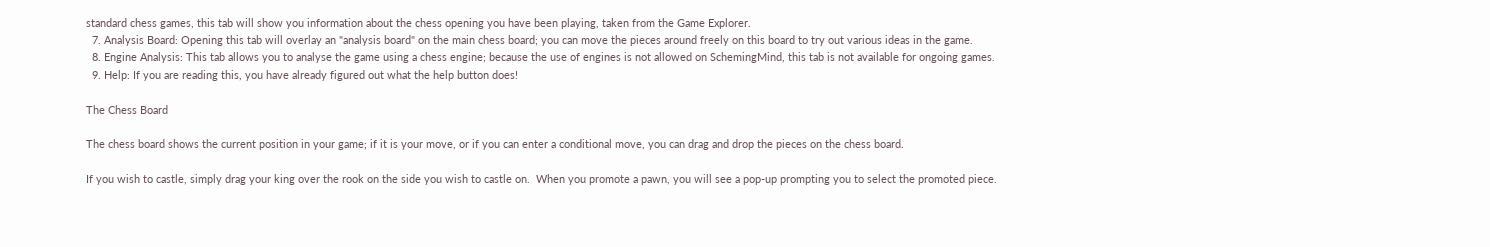standard chess games, this tab will show you information about the chess opening you have been playing, taken from the Game Explorer.
  7. Analysis Board: Opening this tab will overlay an "analysis board" on the main chess board; you can move the pieces around freely on this board to try out various ideas in the game.
  8. Engine Analysis: This tab allows you to analyse the game using a chess engine; because the use of engines is not allowed on SchemingMind, this tab is not available for ongoing games.
  9. Help: If you are reading this, you have already figured out what the help button does!

The Chess Board

The chess board shows the current position in your game; if it is your move, or if you can enter a conditional move, you can drag and drop the pieces on the chess board.

If you wish to castle, simply drag your king over the rook on the side you wish to castle on.  When you promote a pawn, you will see a pop-up prompting you to select the promoted piece.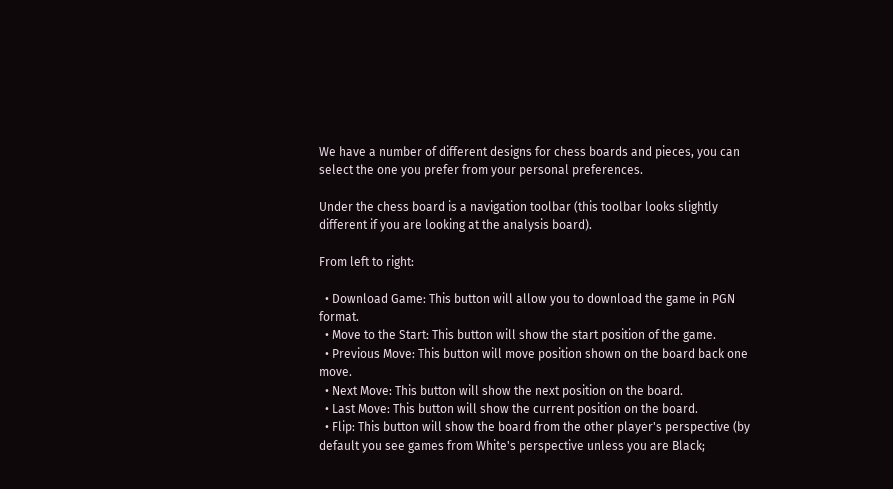We have a number of different designs for chess boards and pieces, you can select the one you prefer from your personal preferences.

Under the chess board is a navigation toolbar (this toolbar looks slightly different if you are looking at the analysis board).

From left to right:

  • Download Game: This button will allow you to download the game in PGN format.
  • Move to the Start: This button will show the start position of the game.
  • Previous Move: This button will move position shown on the board back one move.
  • Next Move: This button will show the next position on the board.
  • Last Move: This button will show the current position on the board.
  • Flip: This button will show the board from the other player's perspective (by default you see games from White's perspective unless you are Black;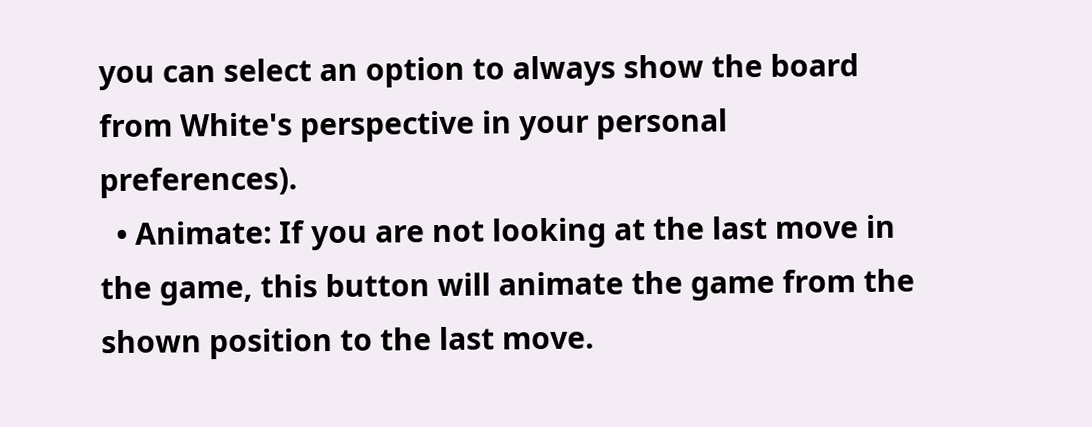you can select an option to always show the board from White's perspective in your personal preferences).
  • Animate: If you are not looking at the last move in the game, this button will animate the game from the shown position to the last move.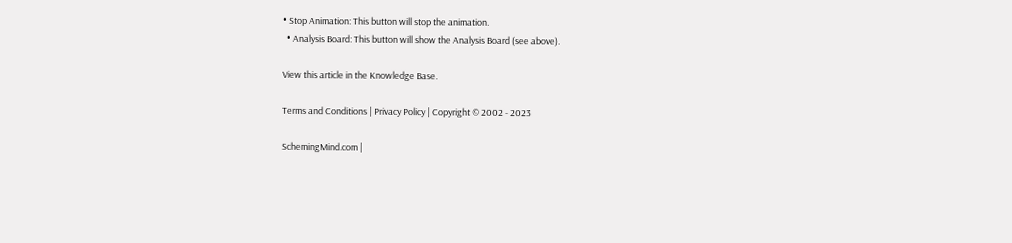• Stop Animation: This button will stop the animation.
  • Analysis Board: This button will show the Analysis Board (see above).

View this article in the Knowledge Base.

Terms and Conditions | Privacy Policy | Copyright © 2002 - 2023

SchemingMind.com |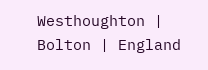Westhoughton | Bolton | England